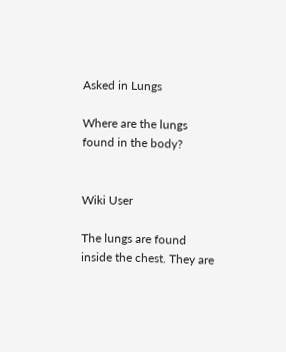Asked in Lungs

Where are the lungs found in the body?


Wiki User

The lungs are found inside the chest. They are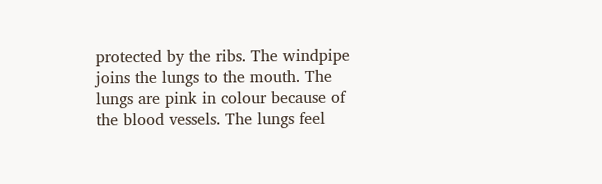protected by the ribs. The windpipe joins the lungs to the mouth. The lungs are pink in colour because of the blood vessels. The lungs feel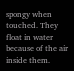spongy when touched. They float in water because of the air inside them.